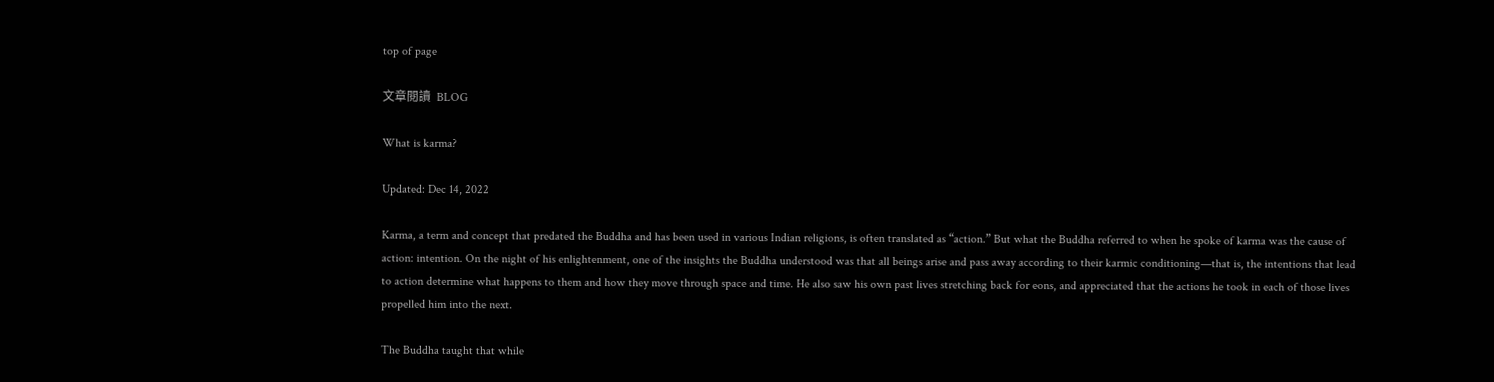top of page

文章閱讀  BLOG

What is karma?

Updated: Dec 14, 2022

Karma, a term and concept that predated the Buddha and has been used in various Indian religions, is often translated as “action.” But what the Buddha referred to when he spoke of karma was the cause of action: intention. On the night of his enlightenment, one of the insights the Buddha understood was that all beings arise and pass away according to their karmic conditioning—that is, the intentions that lead to action determine what happens to them and how they move through space and time. He also saw his own past lives stretching back for eons, and appreciated that the actions he took in each of those lives propelled him into the next.

The Buddha taught that while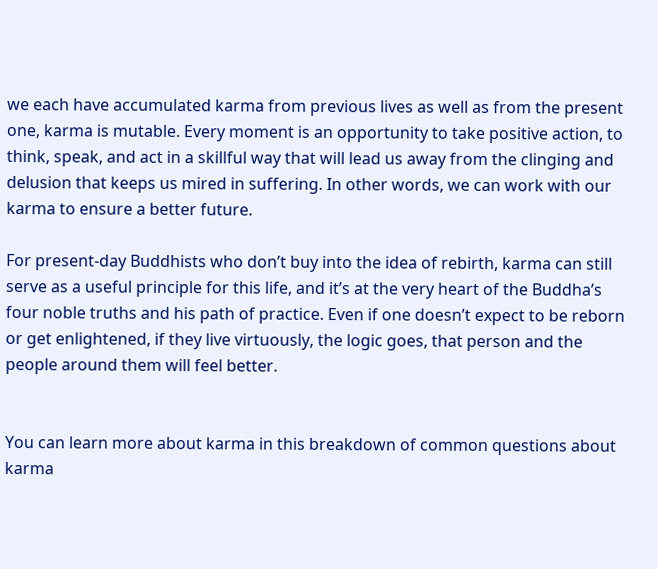we each have accumulated karma from previous lives as well as from the present one, karma is mutable. Every moment is an opportunity to take positive action, to think, speak, and act in a skillful way that will lead us away from the clinging and delusion that keeps us mired in suffering. In other words, we can work with our karma to ensure a better future.

For present-day Buddhists who don’t buy into the idea of rebirth, karma can still serve as a useful principle for this life, and it’s at the very heart of the Buddha’s four noble truths and his path of practice. Even if one doesn’t expect to be reborn or get enlightened, if they live virtuously, the logic goes, that person and the people around them will feel better.


You can learn more about karma in this breakdown of common questions about karma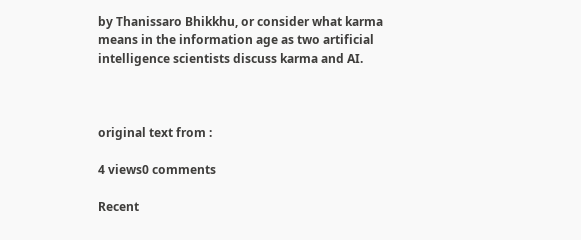by Thanissaro Bhikkhu, or consider what karma means in the information age as two artificial intelligence scientists discuss karma and AI.



original text from :

4 views0 comments

Recent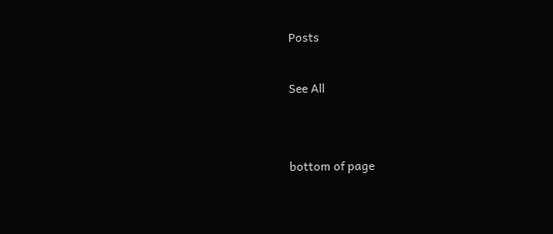Posts

See All


bottom of page